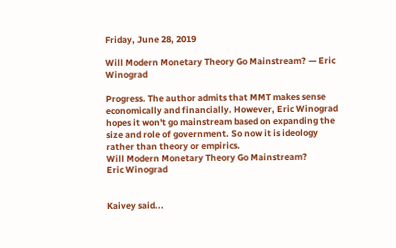Friday, June 28, 2019

Will Modern Monetary Theory Go Mainstream? — Eric Winograd

Progress. The author admits that MMT makes sense economically and financially. However, Eric Winograd hopes it won't go mainstream based on expanding the size and role of government. So now it is ideology rather than theory or empirics.
Will Modern Monetary Theory Go Mainstream?
Eric Winograd


Kaivey said...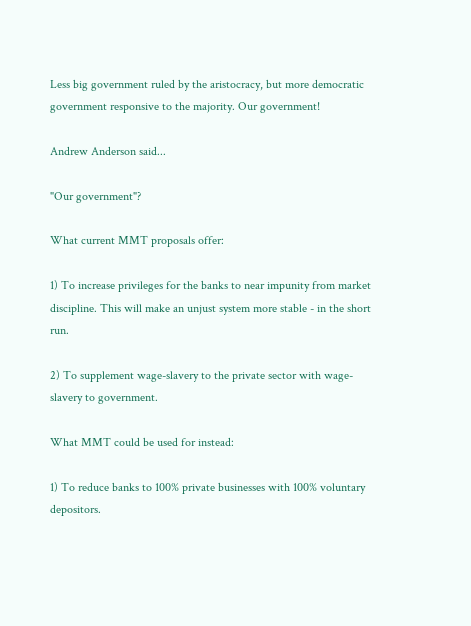Less big government ruled by the aristocracy, but more democratic government responsive to the majority. Our government!

Andrew Anderson said...

"Our government"?

What current MMT proposals offer:

1) To increase privileges for the banks to near impunity from market discipline. This will make an unjust system more stable - in the short run.

2) To supplement wage-slavery to the private sector with wage-slavery to government.

What MMT could be used for instead:

1) To reduce banks to 100% private businesses with 100% voluntary depositors.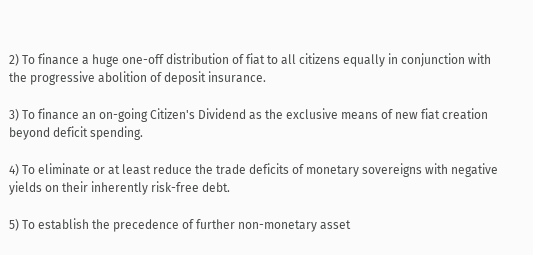2) To finance a huge one-off distribution of fiat to all citizens equally in conjunction with the progressive abolition of deposit insurance.

3) To finance an on-going Citizen's Dividend as the exclusive means of new fiat creation beyond deficit spending.

4) To eliminate or at least reduce the trade deficits of monetary sovereigns with negative yields on their inherently risk-free debt.

5) To establish the precedence of further non-monetary asset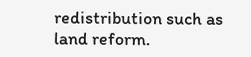redistribution such as land reform.